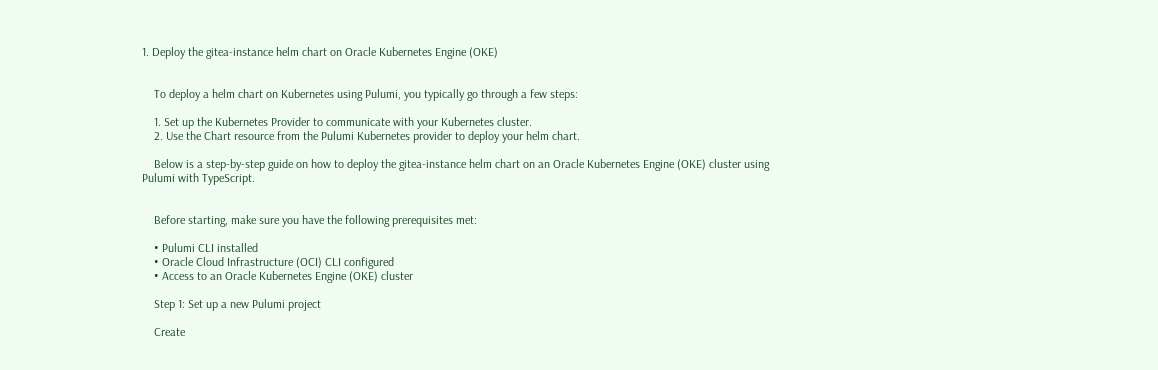1. Deploy the gitea-instance helm chart on Oracle Kubernetes Engine (OKE)


    To deploy a helm chart on Kubernetes using Pulumi, you typically go through a few steps:

    1. Set up the Kubernetes Provider to communicate with your Kubernetes cluster.
    2. Use the Chart resource from the Pulumi Kubernetes provider to deploy your helm chart.

    Below is a step-by-step guide on how to deploy the gitea-instance helm chart on an Oracle Kubernetes Engine (OKE) cluster using Pulumi with TypeScript.


    Before starting, make sure you have the following prerequisites met:

    • Pulumi CLI installed
    • Oracle Cloud Infrastructure (OCI) CLI configured
    • Access to an Oracle Kubernetes Engine (OKE) cluster

    Step 1: Set up a new Pulumi project

    Create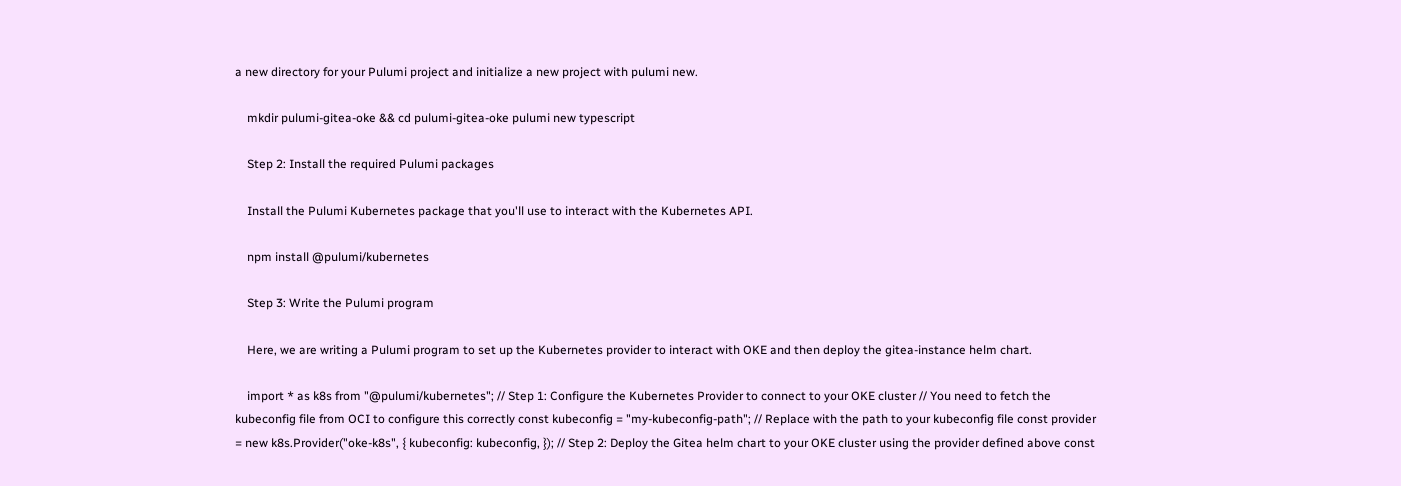a new directory for your Pulumi project and initialize a new project with pulumi new.

    mkdir pulumi-gitea-oke && cd pulumi-gitea-oke pulumi new typescript

    Step 2: Install the required Pulumi packages

    Install the Pulumi Kubernetes package that you'll use to interact with the Kubernetes API.

    npm install @pulumi/kubernetes

    Step 3: Write the Pulumi program

    Here, we are writing a Pulumi program to set up the Kubernetes provider to interact with OKE and then deploy the gitea-instance helm chart.

    import * as k8s from "@pulumi/kubernetes"; // Step 1: Configure the Kubernetes Provider to connect to your OKE cluster // You need to fetch the kubeconfig file from OCI to configure this correctly const kubeconfig = "my-kubeconfig-path"; // Replace with the path to your kubeconfig file const provider = new k8s.Provider("oke-k8s", { kubeconfig: kubeconfig, }); // Step 2: Deploy the Gitea helm chart to your OKE cluster using the provider defined above const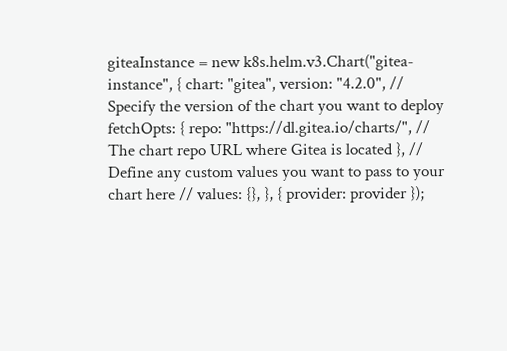giteaInstance = new k8s.helm.v3.Chart("gitea-instance", { chart: "gitea", version: "4.2.0", // Specify the version of the chart you want to deploy fetchOpts: { repo: "https://dl.gitea.io/charts/", // The chart repo URL where Gitea is located }, // Define any custom values you want to pass to your chart here // values: {}, }, { provider: provider });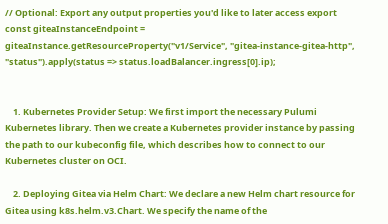// Optional: Export any output properties you'd like to later access export const giteaInstanceEndpoint = giteaInstance.getResourceProperty("v1/Service", "gitea-instance-gitea-http", "status").apply(status => status.loadBalancer.ingress[0].ip);


    1. Kubernetes Provider Setup: We first import the necessary Pulumi Kubernetes library. Then we create a Kubernetes provider instance by passing the path to our kubeconfig file, which describes how to connect to our Kubernetes cluster on OCI.

    2. Deploying Gitea via Helm Chart: We declare a new Helm chart resource for Gitea using k8s.helm.v3.Chart. We specify the name of the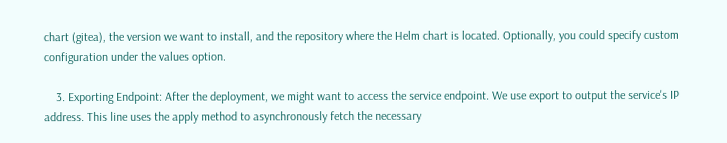chart (gitea), the version we want to install, and the repository where the Helm chart is located. Optionally, you could specify custom configuration under the values option.

    3. Exporting Endpoint: After the deployment, we might want to access the service endpoint. We use export to output the service's IP address. This line uses the apply method to asynchronously fetch the necessary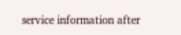service information after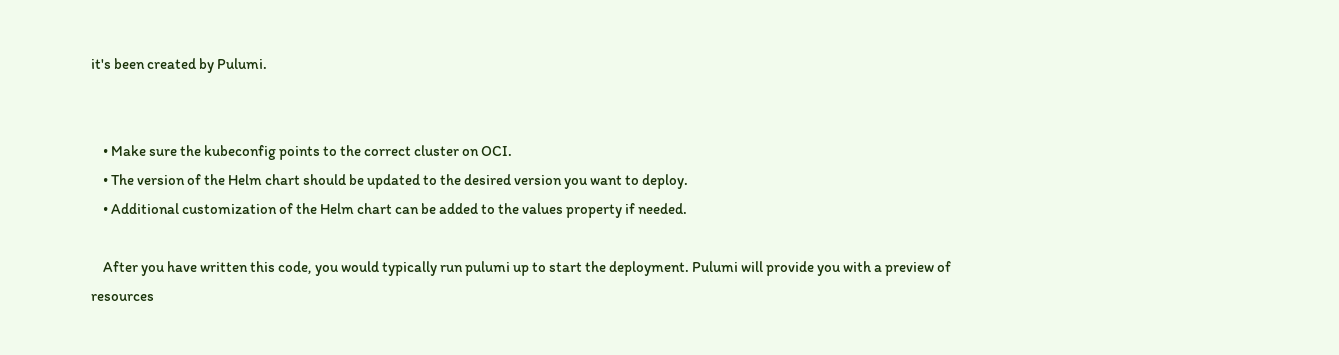it's been created by Pulumi.


    • Make sure the kubeconfig points to the correct cluster on OCI.
    • The version of the Helm chart should be updated to the desired version you want to deploy.
    • Additional customization of the Helm chart can be added to the values property if needed.

    After you have written this code, you would typically run pulumi up to start the deployment. Pulumi will provide you with a preview of resources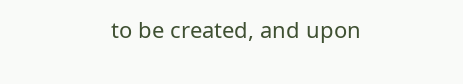to be created, and upon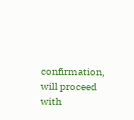confirmation, will proceed with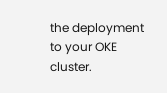the deployment to your OKE cluster.